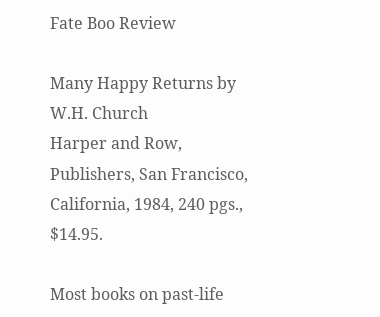Fate Boo Review

Many Happy Returns by W.H. Church
Harper and Row, Publishers, San Francisco, California, 1984, 240 pgs., $14.95.

Most books on past-life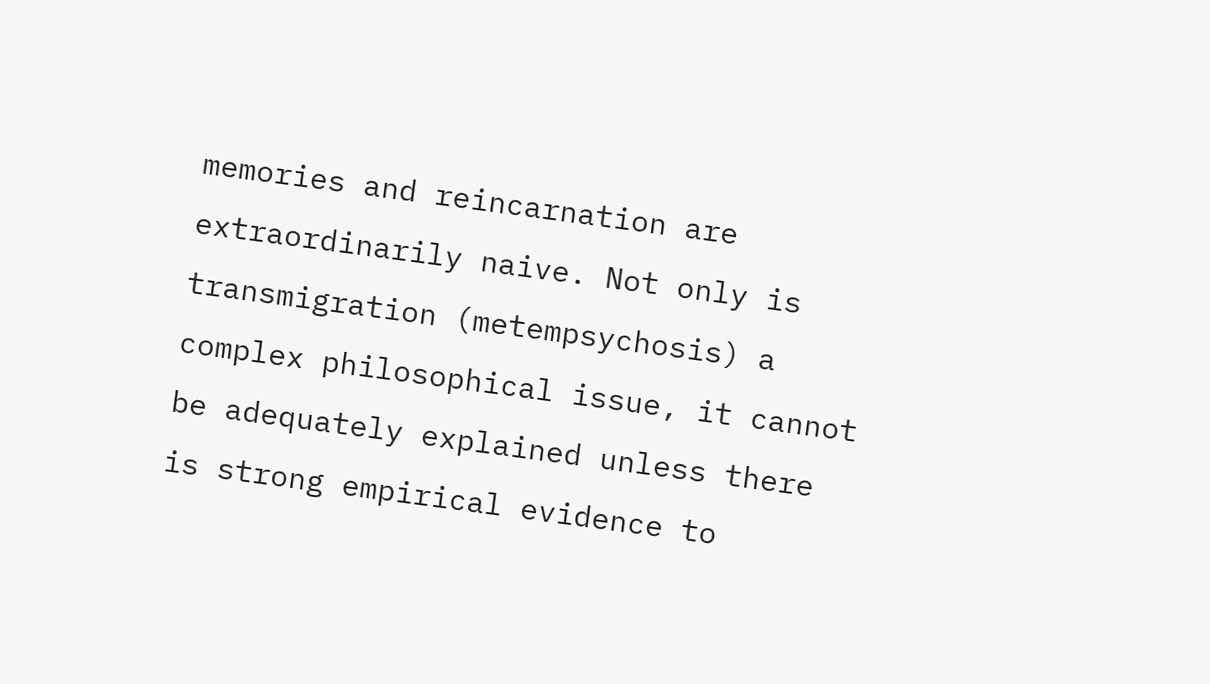memories and reincarnation are extraordinarily naive. Not only is transmigration (metempsychosis) a complex philosophical issue, it cannot be adequately explained unless there is strong empirical evidence to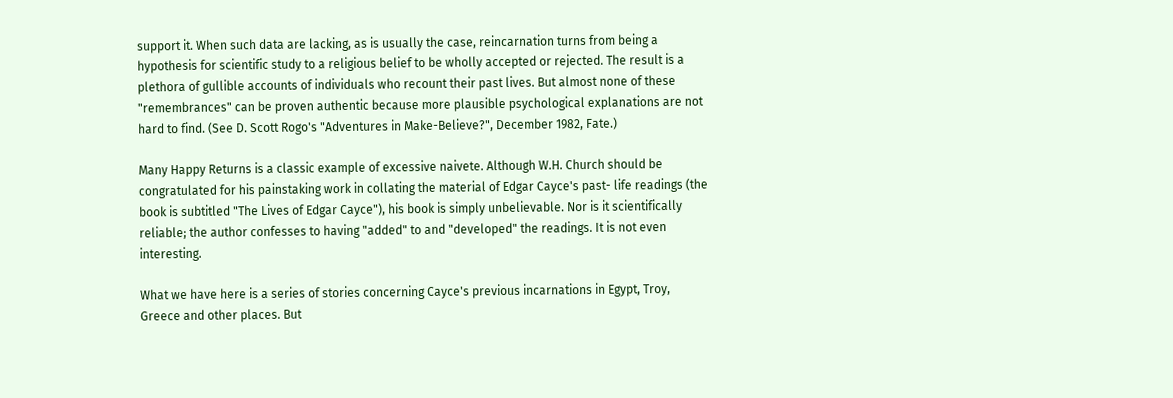support it. When such data are lacking, as is usually the case, reincarnation turns from being a hypothesis for scientific study to a religious belief to be wholly accepted or rejected. The result is a plethora of gullible accounts of individuals who recount their past lives. But almost none of these "remembrances" can be proven authentic because more plausible psychological explanations are not hard to find. (See D. Scott Rogo's "Adventures in Make-Believe?", December 1982, Fate.)

Many Happy Returns is a classic example of excessive naivete. Although W.H. Church should be congratulated for his painstaking work in collating the material of Edgar Cayce's past- life readings (the book is subtitled "The Lives of Edgar Cayce"), his book is simply unbelievable. Nor is it scientifically reliable; the author confesses to having "added" to and "developed" the readings. It is not even interesting.

What we have here is a series of stories concerning Cayce's previous incarnations in Egypt, Troy, Greece and other places. But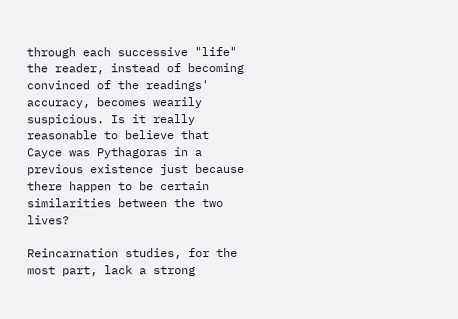through each successive "life" the reader, instead of becoming convinced of the readings' accuracy, becomes wearily suspicious. Is it really reasonable to believe that Cayce was Pythagoras in a previous existence just because there happen to be certain similarities between the two lives?

Reincarnation studies, for the most part, lack a strong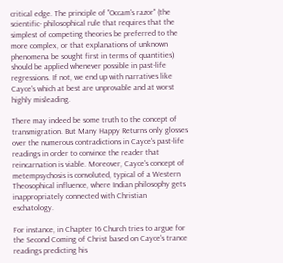critical edge. The principle of "Occam's razor" (the scientific- philosophical rule that requires that the simplest of competing theories be preferred to the more complex, or that explanations of unknown phenomena be sought first in terms of quantities) should be applied whenever possible in past-life regressions. If not, we end up with narratives like Cayce's which at best are unprovable and at worst highly misleading.

There may indeed be some truth to the concept of transmigration. But Many Happy Returns only glosses over the numerous contradictions in Cayce's past-life readings in order to convince the reader that reincarnation is viable. Moreover, Cayce's concept of metempsychosis is convoluted, typical of a Western Theosophical influence, where Indian philosophy gets inappropriately connected with Christian eschatology.

For instance, in Chapter 16 Church tries to argue for the Second Coming of Christ based on Cayce's trance readings predicting his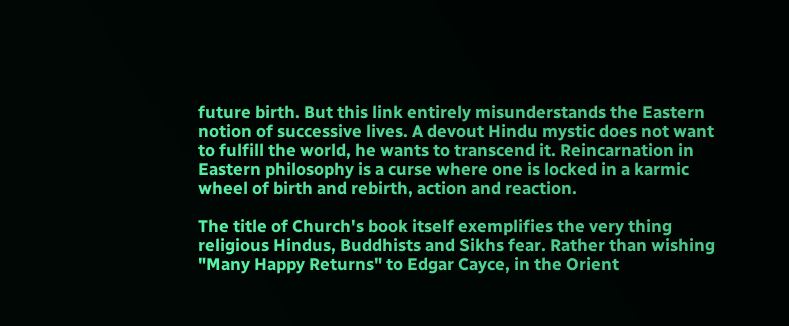future birth. But this link entirely misunderstands the Eastern notion of successive lives. A devout Hindu mystic does not want to fulfill the world, he wants to transcend it. Reincarnation in Eastern philosophy is a curse where one is locked in a karmic wheel of birth and rebirth, action and reaction.

The title of Church's book itself exemplifies the very thing religious Hindus, Buddhists and Sikhs fear. Rather than wishing "Many Happy Returns" to Edgar Cayce, in the Orient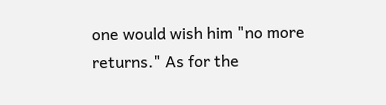one would wish him "no more returns." As for the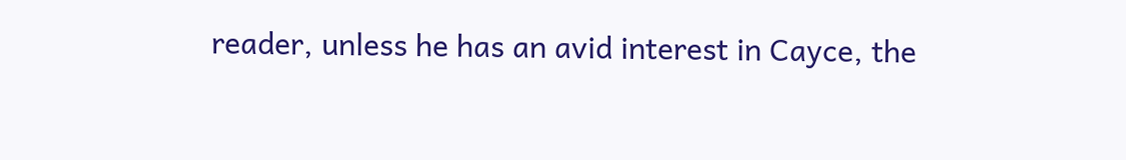reader, unless he has an avid interest in Cayce, the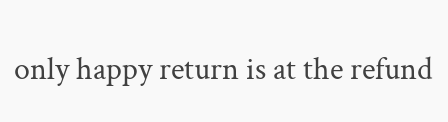only happy return is at the refund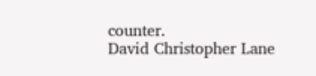counter.
David Christopher Lane